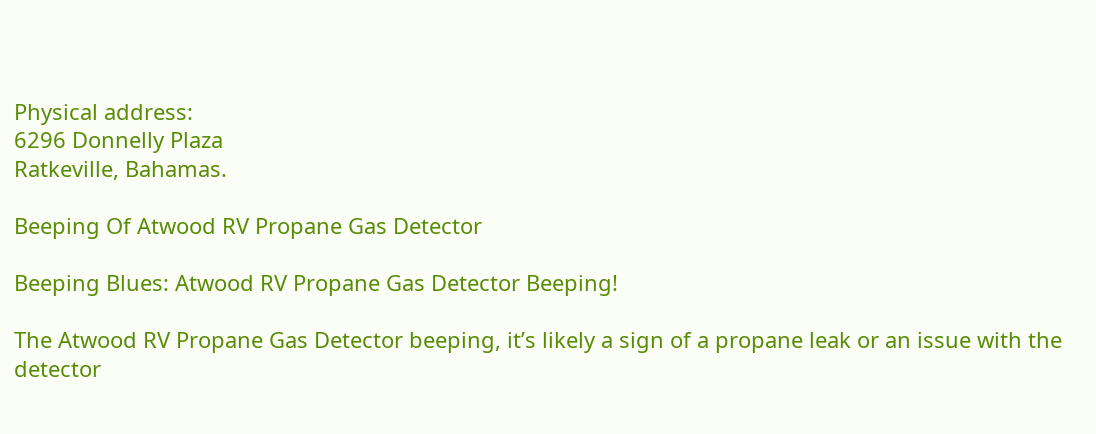Physical address:
6296 Donnelly Plaza
Ratkeville, Bahamas.

Beeping Of Atwood RV Propane Gas Detector

Beeping Blues: Atwood RV Propane Gas Detector Beeping!

The Atwood RV Propane Gas Detector beeping, it’s likely a sign of a propane leak or an issue with the detector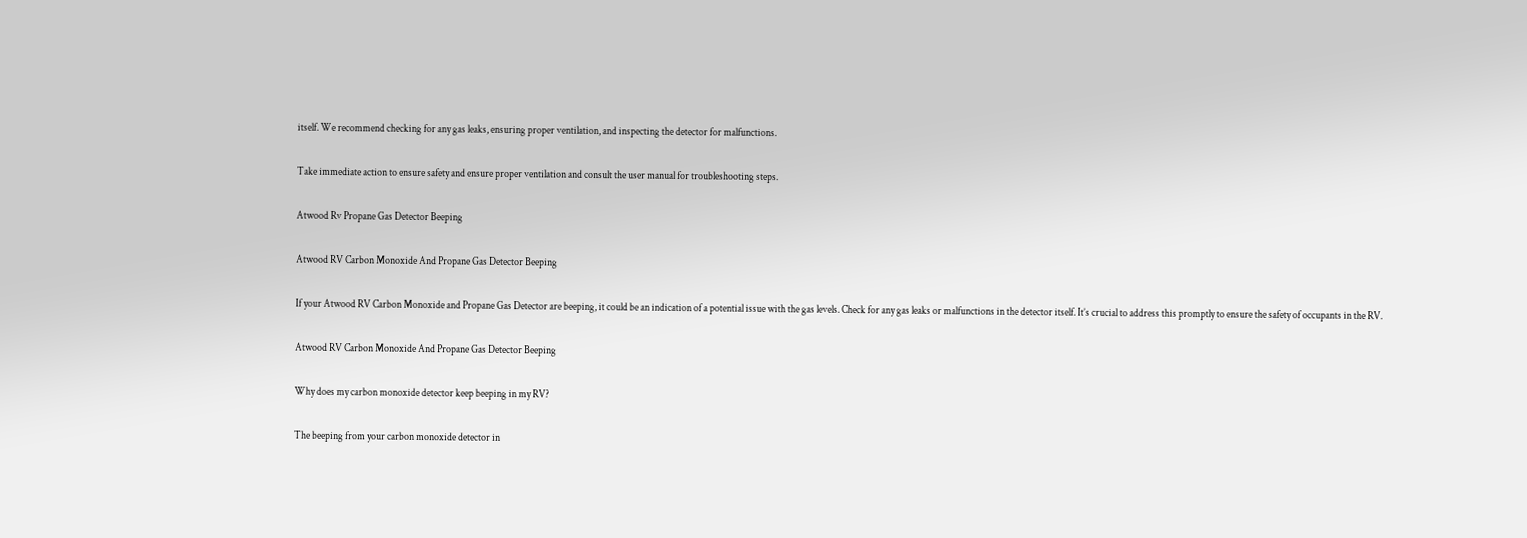itself. We recommend checking for any gas leaks, ensuring proper ventilation, and inspecting the detector for malfunctions.

Take immediate action to ensure safety and ensure proper ventilation and consult the user manual for troubleshooting steps.

Atwood Rv Propane Gas Detector Beeping

Atwood RV Carbon Monoxide And Propane Gas Detector Beeping

If your Atwood RV Carbon Monoxide and Propane Gas Detector are beeping, it could be an indication of a potential issue with the gas levels. Check for any gas leaks or malfunctions in the detector itself. It’s crucial to address this promptly to ensure the safety of occupants in the RV.

Atwood RV Carbon Monoxide And Propane Gas Detector Beeping

Why does my carbon monoxide detector keep beeping in my RV?

The beeping from your carbon monoxide detector in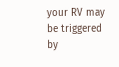your RV may be triggered by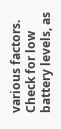various factors. Check for low battery levels, as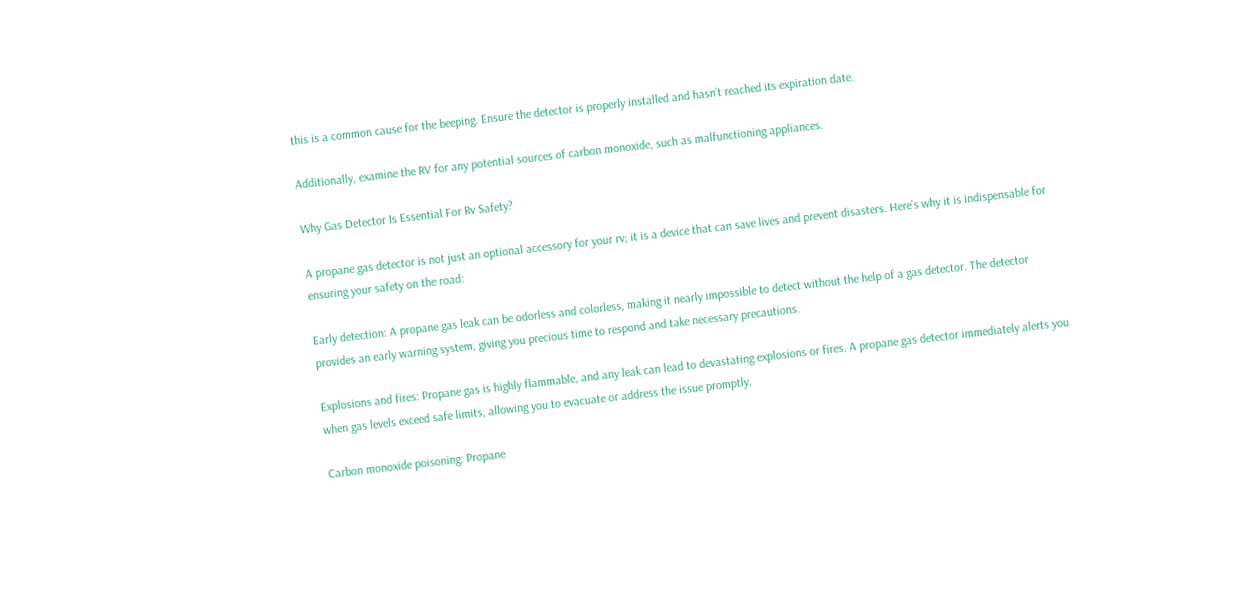this is a common cause for the beeping. Ensure the detector is properly installed and hasn’t reached its expiration date.

Additionally, examine the RV for any potential sources of carbon monoxide, such as malfunctioning appliances.

Why Gas Detector Is Essential For Rv Safety?

A propane gas detector is not just an optional accessory for your rv; it is a device that can save lives and prevent disasters. Here’s why it is indispensable for ensuring your safety on the road:

Early detection: A propane gas leak can be odorless and colorless, making it nearly impossible to detect without the help of a gas detector. The detector provides an early warning system, giving you precious time to respond and take necessary precautions.

Explosions and fires: Propane gas is highly flammable, and any leak can lead to devastating explosions or fires. A propane gas detector immediately alerts you when gas levels exceed safe limits, allowing you to evacuate or address the issue promptly.

Carbon monoxide poisoning: Propane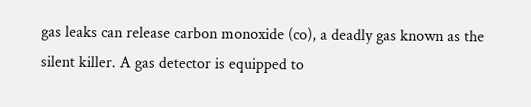gas leaks can release carbon monoxide (co), a deadly gas known as the silent killer. A gas detector is equipped to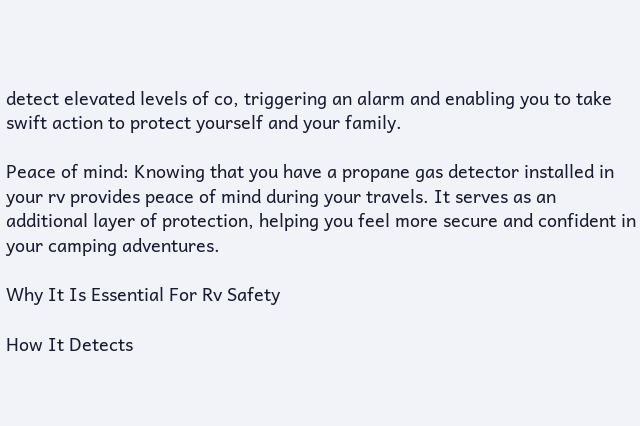detect elevated levels of co, triggering an alarm and enabling you to take swift action to protect yourself and your family.

Peace of mind: Knowing that you have a propane gas detector installed in your rv provides peace of mind during your travels. It serves as an additional layer of protection, helping you feel more secure and confident in your camping adventures.

Why It Is Essential For Rv Safety

How It Detects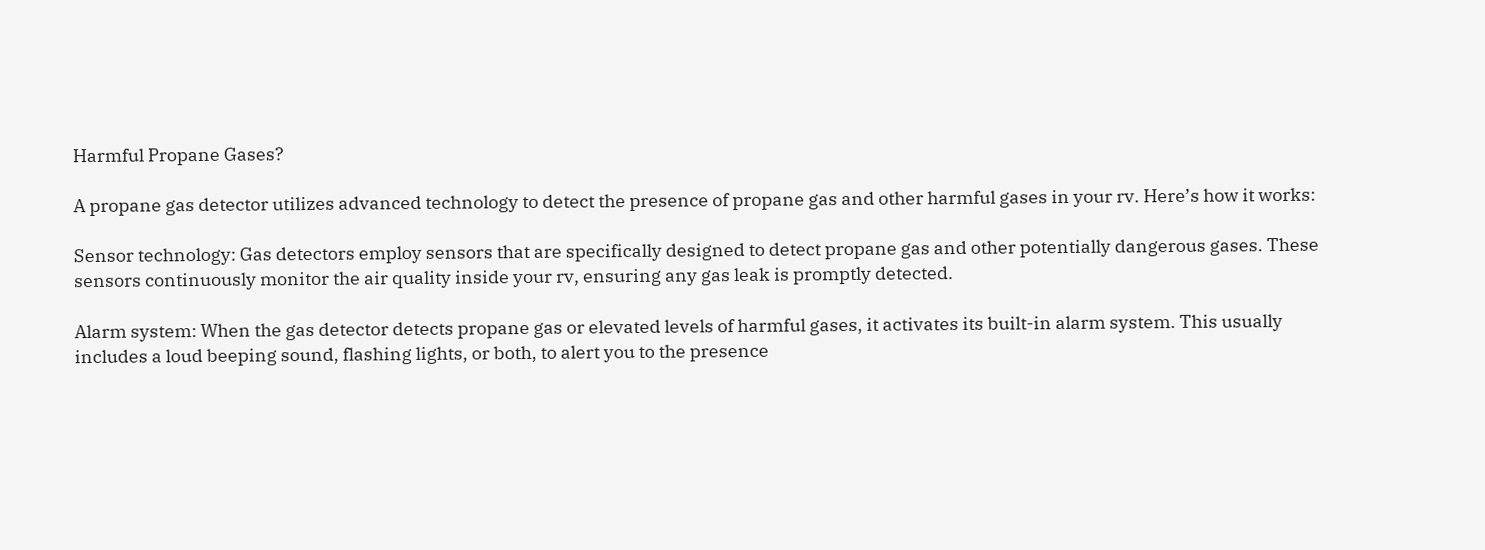Harmful Propane Gases?

A propane gas detector utilizes advanced technology to detect the presence of propane gas and other harmful gases in your rv. Here’s how it works:

Sensor technology: Gas detectors employ sensors that are specifically designed to detect propane gas and other potentially dangerous gases. These sensors continuously monitor the air quality inside your rv, ensuring any gas leak is promptly detected.

Alarm system: When the gas detector detects propane gas or elevated levels of harmful gases, it activates its built-in alarm system. This usually includes a loud beeping sound, flashing lights, or both, to alert you to the presence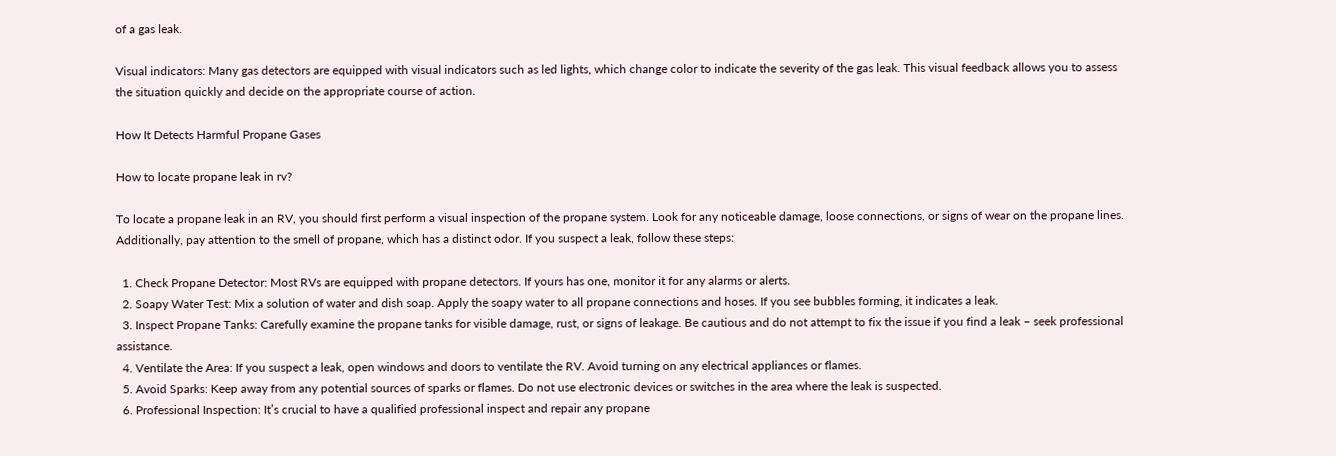of a gas leak.

Visual indicators: Many gas detectors are equipped with visual indicators such as led lights, which change color to indicate the severity of the gas leak. This visual feedback allows you to assess the situation quickly and decide on the appropriate course of action.

How It Detects Harmful Propane Gases

How to locate propane leak in rv?

To locate a propane leak in an RV, you should first perform a visual inspection of the propane system. Look for any noticeable damage, loose connections, or signs of wear on the propane lines. Additionally, pay attention to the smell of propane, which has a distinct odor. If you suspect a leak, follow these steps:

  1. Check Propane Detector: Most RVs are equipped with propane detectors. If yours has one, monitor it for any alarms or alerts.
  2. Soapy Water Test: Mix a solution of water and dish soap. Apply the soapy water to all propane connections and hoses. If you see bubbles forming, it indicates a leak.
  3. Inspect Propane Tanks: Carefully examine the propane tanks for visible damage, rust, or signs of leakage. Be cautious and do not attempt to fix the issue if you find a leak – seek professional assistance.
  4. Ventilate the Area: If you suspect a leak, open windows and doors to ventilate the RV. Avoid turning on any electrical appliances or flames.
  5. Avoid Sparks: Keep away from any potential sources of sparks or flames. Do not use electronic devices or switches in the area where the leak is suspected.
  6. Professional Inspection: It’s crucial to have a qualified professional inspect and repair any propane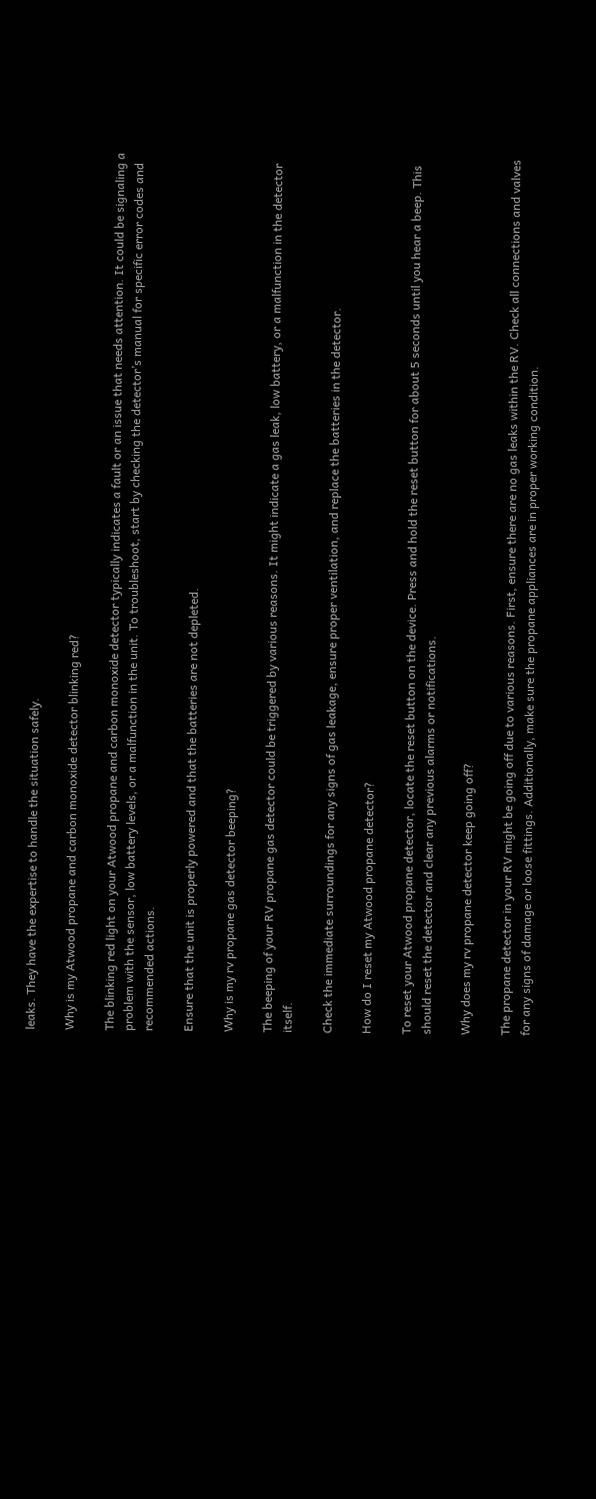leaks. They have the expertise to handle the situation safely.

Why is my Atwood propane and carbon monoxide detector blinking red?

The blinking red light on your Atwood propane and carbon monoxide detector typically indicates a fault or an issue that needs attention. It could be signaling a problem with the sensor, low battery levels, or a malfunction in the unit. To troubleshoot, start by checking the detector’s manual for specific error codes and recommended actions.

Ensure that the unit is properly powered and that the batteries are not depleted.

Why is my rv propane gas detector beeping?

The beeping of your RV propane gas detector could be triggered by various reasons. It might indicate a gas leak, low battery, or a malfunction in the detector itself.

Check the immediate surroundings for any signs of gas leakage, ensure proper ventilation, and replace the batteries in the detector.

How do I reset my Atwood propane detector?

To reset your Atwood propane detector, locate the reset button on the device. Press and hold the reset button for about 5 seconds until you hear a beep. This should reset the detector and clear any previous alarms or notifications.

Why does my rv propane detector keep going off?

The propane detector in your RV might be going off due to various reasons. First, ensure there are no gas leaks within the RV. Check all connections and valves for any signs of damage or loose fittings. Additionally, make sure the propane appliances are in proper working condition.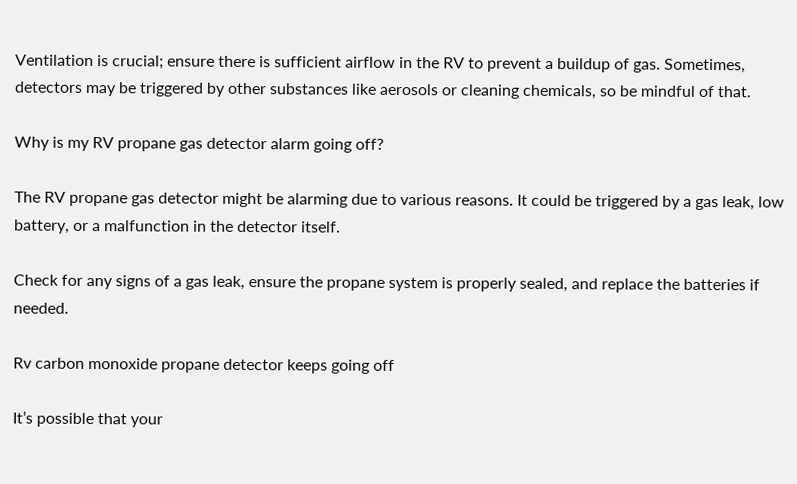Ventilation is crucial; ensure there is sufficient airflow in the RV to prevent a buildup of gas. Sometimes, detectors may be triggered by other substances like aerosols or cleaning chemicals, so be mindful of that.

Why is my RV propane gas detector alarm going off?

The RV propane gas detector might be alarming due to various reasons. It could be triggered by a gas leak, low battery, or a malfunction in the detector itself.

Check for any signs of a gas leak, ensure the propane system is properly sealed, and replace the batteries if needed.

Rv carbon monoxide propane detector keeps going off

It’s possible that your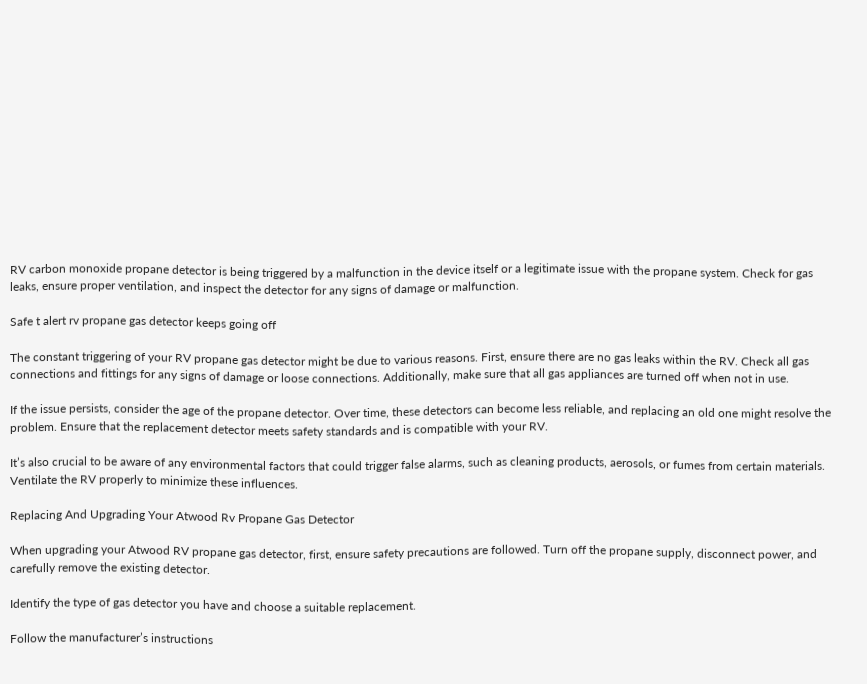RV carbon monoxide propane detector is being triggered by a malfunction in the device itself or a legitimate issue with the propane system. Check for gas leaks, ensure proper ventilation, and inspect the detector for any signs of damage or malfunction.

Safe t alert rv propane gas detector keeps going off

The constant triggering of your RV propane gas detector might be due to various reasons. First, ensure there are no gas leaks within the RV. Check all gas connections and fittings for any signs of damage or loose connections. Additionally, make sure that all gas appliances are turned off when not in use.

If the issue persists, consider the age of the propane detector. Over time, these detectors can become less reliable, and replacing an old one might resolve the problem. Ensure that the replacement detector meets safety standards and is compatible with your RV.

It’s also crucial to be aware of any environmental factors that could trigger false alarms, such as cleaning products, aerosols, or fumes from certain materials. Ventilate the RV properly to minimize these influences.

Replacing And Upgrading Your Atwood Rv Propane Gas Detector

When upgrading your Atwood RV propane gas detector, first, ensure safety precautions are followed. Turn off the propane supply, disconnect power, and carefully remove the existing detector.

Identify the type of gas detector you have and choose a suitable replacement.

Follow the manufacturer’s instructions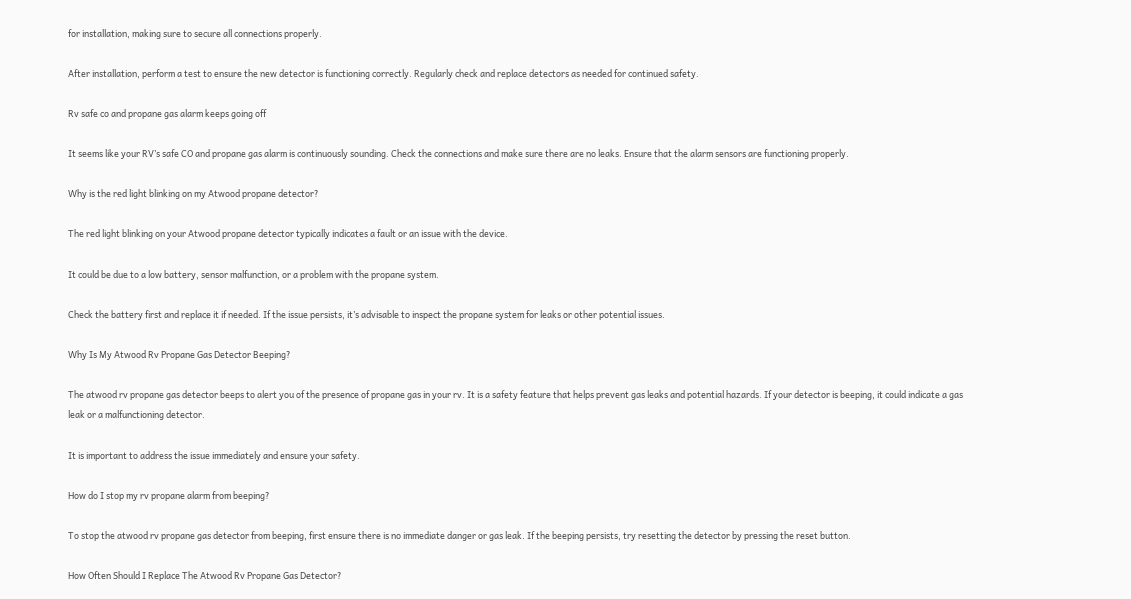for installation, making sure to secure all connections properly.

After installation, perform a test to ensure the new detector is functioning correctly. Regularly check and replace detectors as needed for continued safety.

Rv safe co and propane gas alarm keeps going off

It seems like your RV’s safe CO and propane gas alarm is continuously sounding. Check the connections and make sure there are no leaks. Ensure that the alarm sensors are functioning properly.

Why is the red light blinking on my Atwood propane detector?

The red light blinking on your Atwood propane detector typically indicates a fault or an issue with the device.

It could be due to a low battery, sensor malfunction, or a problem with the propane system.

Check the battery first and replace it if needed. If the issue persists, it’s advisable to inspect the propane system for leaks or other potential issues.

Why Is My Atwood Rv Propane Gas Detector Beeping?

The atwood rv propane gas detector beeps to alert you of the presence of propane gas in your rv. It is a safety feature that helps prevent gas leaks and potential hazards. If your detector is beeping, it could indicate a gas leak or a malfunctioning detector.

It is important to address the issue immediately and ensure your safety.

How do I stop my rv propane alarm from beeping?

To stop the atwood rv propane gas detector from beeping, first ensure there is no immediate danger or gas leak. If the beeping persists, try resetting the detector by pressing the reset button.

How Often Should I Replace The Atwood Rv Propane Gas Detector?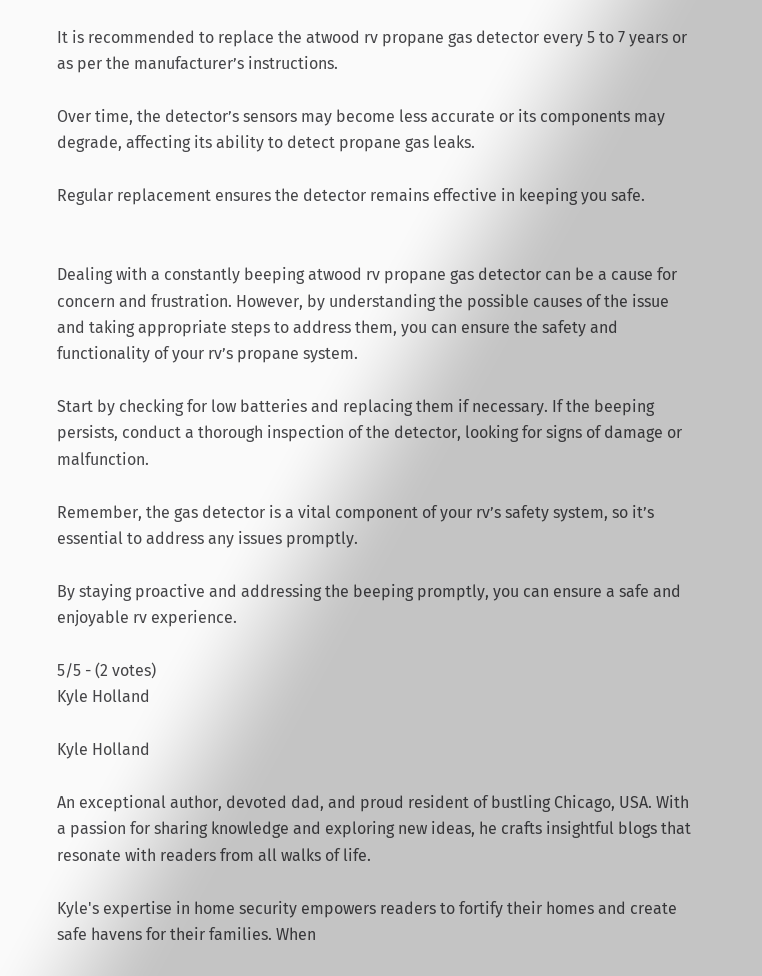It is recommended to replace the atwood rv propane gas detector every 5 to 7 years or as per the manufacturer’s instructions.

Over time, the detector’s sensors may become less accurate or its components may degrade, affecting its ability to detect propane gas leaks.

Regular replacement ensures the detector remains effective in keeping you safe.


Dealing with a constantly beeping atwood rv propane gas detector can be a cause for concern and frustration. However, by understanding the possible causes of the issue and taking appropriate steps to address them, you can ensure the safety and functionality of your rv’s propane system.

Start by checking for low batteries and replacing them if necessary. If the beeping persists, conduct a thorough inspection of the detector, looking for signs of damage or malfunction.

Remember, the gas detector is a vital component of your rv’s safety system, so it’s essential to address any issues promptly.

By staying proactive and addressing the beeping promptly, you can ensure a safe and enjoyable rv experience.

5/5 - (2 votes)
Kyle Holland

Kyle Holland

An exceptional author, devoted dad, and proud resident of bustling Chicago, USA. With a passion for sharing knowledge and exploring new ideas, he crafts insightful blogs that resonate with readers from all walks of life.

Kyle's expertise in home security empowers readers to fortify their homes and create safe havens for their families. When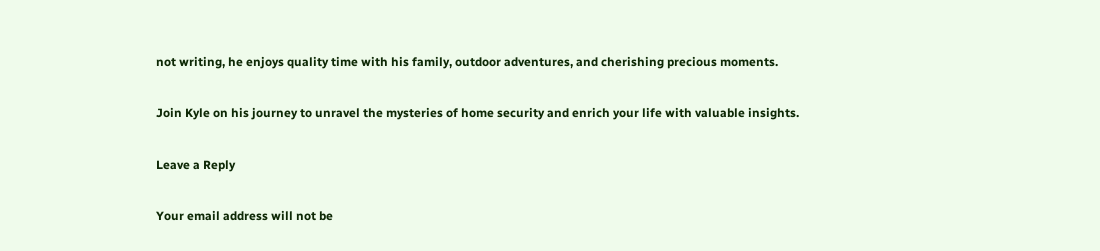not writing, he enjoys quality time with his family, outdoor adventures, and cherishing precious moments.

Join Kyle on his journey to unravel the mysteries of home security and enrich your life with valuable insights.

Leave a Reply

Your email address will not be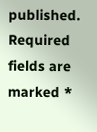published. Required fields are marked *